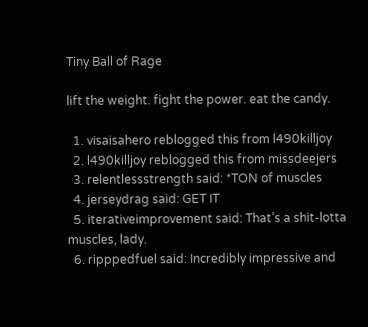Tiny Ball of Rage

lift the weight. fight the power. eat the candy.

  1. visaisahero reblogged this from l490killjoy
  2. l490killjoy reblogged this from missdeejers
  3. relentlessstrength said: *TON of muscles
  4. jerseydrag said: GET IT
  5. iterativeimprovement said: That’s a shit-lotta muscles, lady.
  6. ripppedfuel said: Incredibly impressive and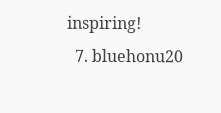inspiring!
  7. bluehonu20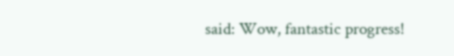said: Wow, fantastic progress!